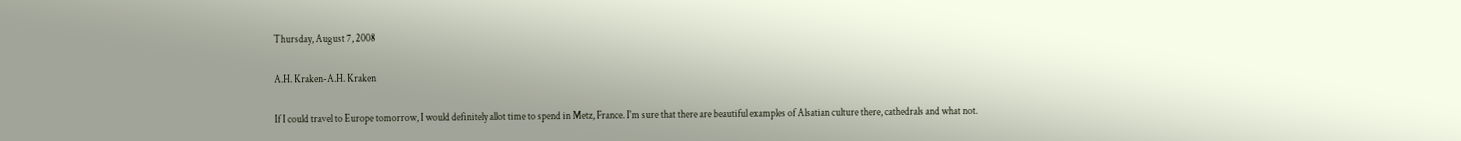Thursday, August 7, 2008

A.H. Kraken-A.H. Kraken

If I could travel to Europe tomorrow, I would definitely allot time to spend in Metz, France. I'm sure that there are beautiful examples of Alsatian culture there, cathedrals and what not.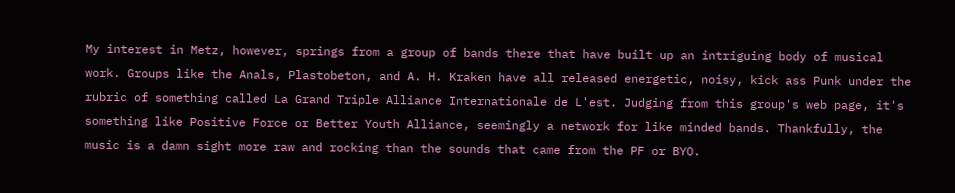My interest in Metz, however, springs from a group of bands there that have built up an intriguing body of musical work. Groups like the Anals, Plastobeton, and A. H. Kraken have all released energetic, noisy, kick ass Punk under the rubric of something called La Grand Triple Alliance Internationale de L'est. Judging from this group's web page, it's something like Positive Force or Better Youth Alliance, seemingly a network for like minded bands. Thankfully, the music is a damn sight more raw and rocking than the sounds that came from the PF or BYO.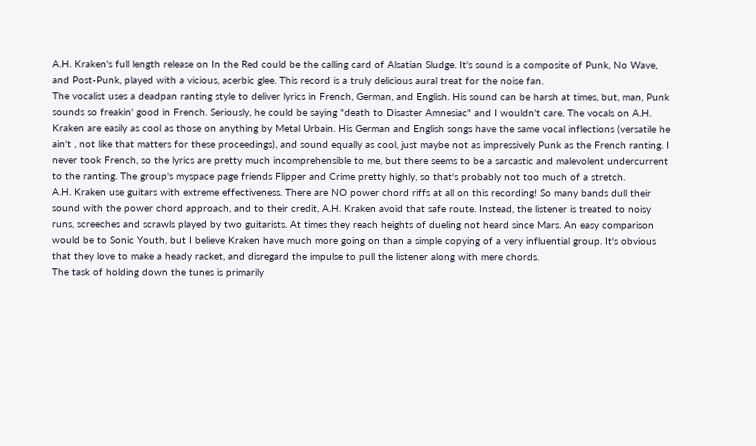A.H. Kraken's full length release on In the Red could be the calling card of Alsatian Sludge. It's sound is a composite of Punk, No Wave, and Post-Punk, played with a vicious, acerbic glee. This record is a truly delicious aural treat for the noise fan.
The vocalist uses a deadpan ranting style to deliver lyrics in French, German, and English. His sound can be harsh at times, but, man, Punk sounds so freakin' good in French. Seriously, he could be saying "death to Disaster Amnesiac" and I wouldn't care. The vocals on A.H. Kraken are easily as cool as those on anything by Metal Urbain. His German and English songs have the same vocal inflections (versatile he ain't , not like that matters for these proceedings), and sound equally as cool, just maybe not as impressively Punk as the French ranting. I never took French, so the lyrics are pretty much incomprehensible to me, but there seems to be a sarcastic and malevolent undercurrent to the ranting. The group's myspace page friends Flipper and Crime pretty highly, so that's probably not too much of a stretch.
A.H. Kraken use guitars with extreme effectiveness. There are NO power chord riffs at all on this recording! So many bands dull their sound with the power chord approach, and to their credit, A.H. Kraken avoid that safe route. Instead, the listener is treated to noisy runs, screeches and scrawls played by two guitarists. At times they reach heights of dueling not heard since Mars. An easy comparison would be to Sonic Youth, but I believe Kraken have much more going on than a simple copying of a very influential group. It's obvious that they love to make a heady racket, and disregard the impulse to pull the listener along with mere chords.
The task of holding down the tunes is primarily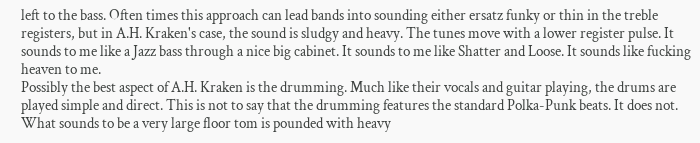left to the bass. Often times this approach can lead bands into sounding either ersatz funky or thin in the treble registers, but in A.H. Kraken's case, the sound is sludgy and heavy. The tunes move with a lower register pulse. It sounds to me like a Jazz bass through a nice big cabinet. It sounds to me like Shatter and Loose. It sounds like fucking heaven to me.
Possibly the best aspect of A.H. Kraken is the drumming. Much like their vocals and guitar playing, the drums are played simple and direct. This is not to say that the drumming features the standard Polka-Punk beats. It does not. What sounds to be a very large floor tom is pounded with heavy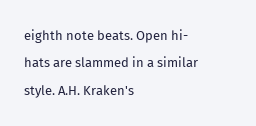eighth note beats. Open hi-hats are slammed in a similar style. A.H. Kraken's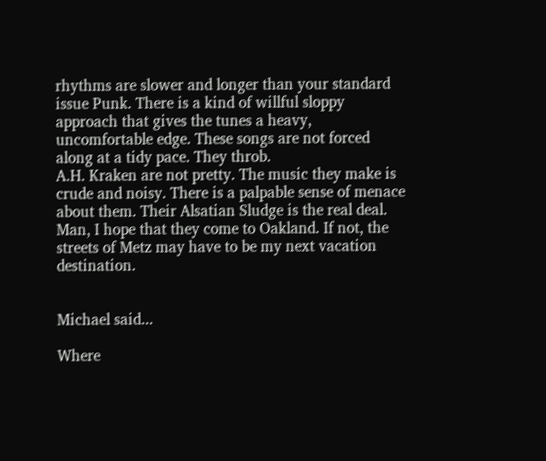rhythms are slower and longer than your standard issue Punk. There is a kind of willful sloppy approach that gives the tunes a heavy, uncomfortable edge. These songs are not forced along at a tidy pace. They throb.
A.H. Kraken are not pretty. The music they make is crude and noisy. There is a palpable sense of menace about them. Their Alsatian Sludge is the real deal. Man, I hope that they come to Oakland. If not, the streets of Metz may have to be my next vacation destination.


Michael said...

Where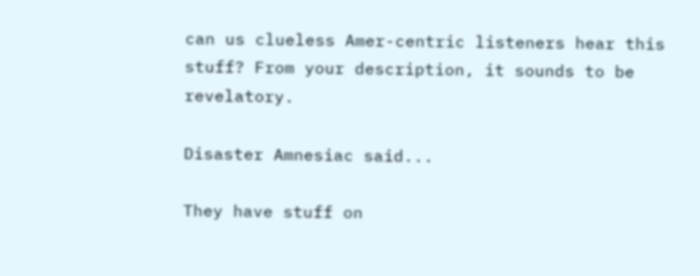can us clueless Amer-centric listeners hear this stuff? From your description, it sounds to be revelatory.

Disaster Amnesiac said...

They have stuff on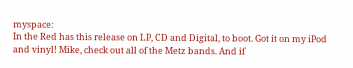myspace:
In the Red has this release on LP, CD and Digital, to boot. Got it on my iPod and vinyl! Mike, check out all of the Metz bands. And if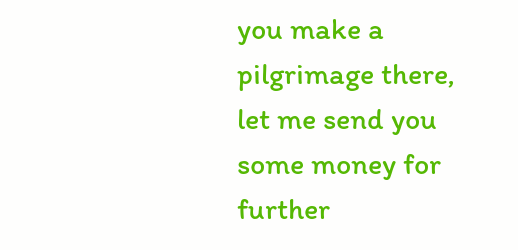you make a pilgrimage there, let me send you some money for further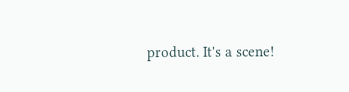product. It's a scene!